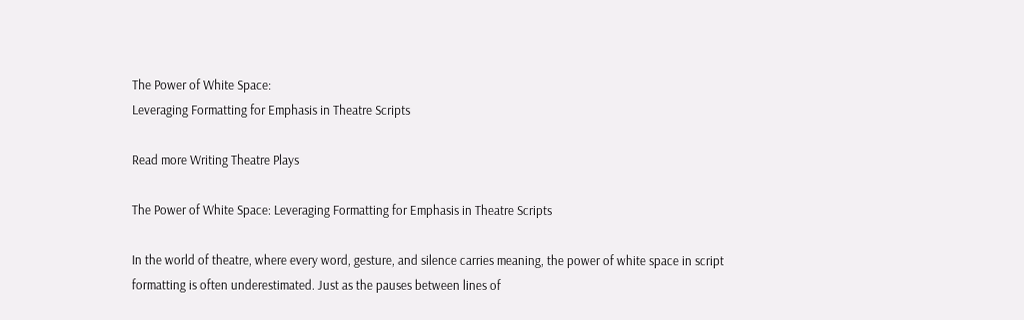The Power of White Space:
Leveraging Formatting for Emphasis in Theatre Scripts

Read more Writing Theatre Plays

The Power of White Space: Leveraging Formatting for Emphasis in Theatre Scripts

In the world of theatre, where every word, gesture, and silence carries meaning, the power of white space in script formatting is often underestimated. Just as the pauses between lines of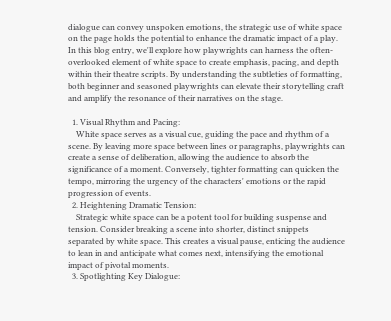dialogue can convey unspoken emotions, the strategic use of white space on the page holds the potential to enhance the dramatic impact of a play. In this blog entry, we'll explore how playwrights can harness the often-overlooked element of white space to create emphasis, pacing, and depth within their theatre scripts. By understanding the subtleties of formatting, both beginner and seasoned playwrights can elevate their storytelling craft and amplify the resonance of their narratives on the stage.

  1. Visual Rhythm and Pacing:
    White space serves as a visual cue, guiding the pace and rhythm of a scene. By leaving more space between lines or paragraphs, playwrights can create a sense of deliberation, allowing the audience to absorb the significance of a moment. Conversely, tighter formatting can quicken the tempo, mirroring the urgency of the characters' emotions or the rapid progression of events.
  2. Heightening Dramatic Tension:
    Strategic white space can be a potent tool for building suspense and tension. Consider breaking a scene into shorter, distinct snippets separated by white space. This creates a visual pause, enticing the audience to lean in and anticipate what comes next, intensifying the emotional impact of pivotal moments.
  3. Spotlighting Key Dialogue: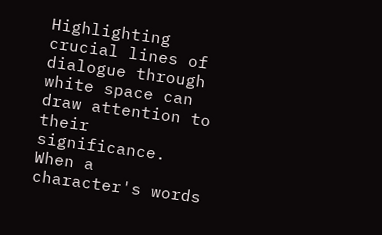Highlighting crucial lines of dialogue through white space can draw attention to their significance. When a character's words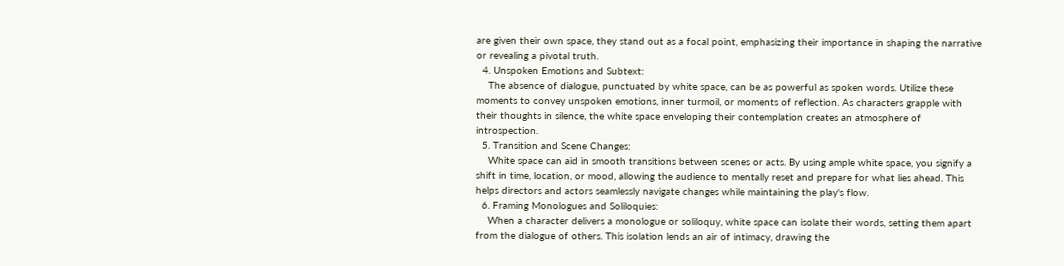are given their own space, they stand out as a focal point, emphasizing their importance in shaping the narrative or revealing a pivotal truth.
  4. Unspoken Emotions and Subtext:
    The absence of dialogue, punctuated by white space, can be as powerful as spoken words. Utilize these moments to convey unspoken emotions, inner turmoil, or moments of reflection. As characters grapple with their thoughts in silence, the white space enveloping their contemplation creates an atmosphere of introspection.
  5. Transition and Scene Changes:
    White space can aid in smooth transitions between scenes or acts. By using ample white space, you signify a shift in time, location, or mood, allowing the audience to mentally reset and prepare for what lies ahead. This helps directors and actors seamlessly navigate changes while maintaining the play's flow.
  6. Framing Monologues and Soliloquies:
    When a character delivers a monologue or soliloquy, white space can isolate their words, setting them apart from the dialogue of others. This isolation lends an air of intimacy, drawing the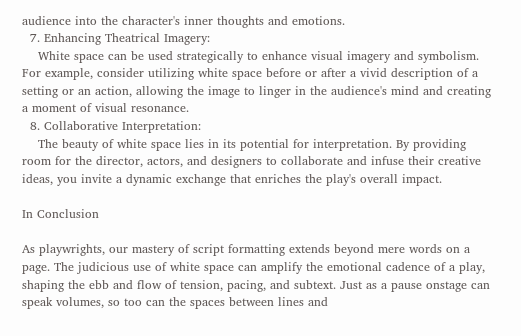audience into the character's inner thoughts and emotions.
  7. Enhancing Theatrical Imagery:
    White space can be used strategically to enhance visual imagery and symbolism. For example, consider utilizing white space before or after a vivid description of a setting or an action, allowing the image to linger in the audience's mind and creating a moment of visual resonance.
  8. Collaborative Interpretation:
    The beauty of white space lies in its potential for interpretation. By providing room for the director, actors, and designers to collaborate and infuse their creative ideas, you invite a dynamic exchange that enriches the play's overall impact.

In Conclusion

As playwrights, our mastery of script formatting extends beyond mere words on a page. The judicious use of white space can amplify the emotional cadence of a play, shaping the ebb and flow of tension, pacing, and subtext. Just as a pause onstage can speak volumes, so too can the spaces between lines and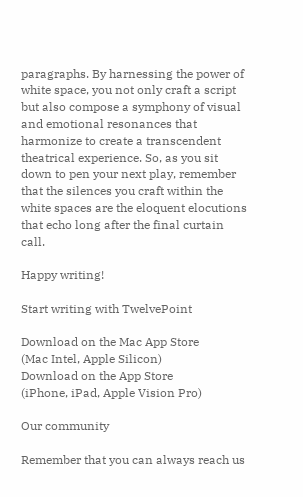paragraphs. By harnessing the power of white space, you not only craft a script but also compose a symphony of visual and emotional resonances that harmonize to create a transcendent theatrical experience. So, as you sit down to pen your next play, remember that the silences you craft within the white spaces are the eloquent elocutions that echo long after the final curtain call.

Happy writing!

Start writing with TwelvePoint

Download on the Mac App Store
(Mac Intel, Apple Silicon)
Download on the App Store
(iPhone, iPad, Apple Vision Pro)

Our community

Remember that you can always reach us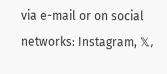via e-mail or on social networks: Instagram, 𝕏,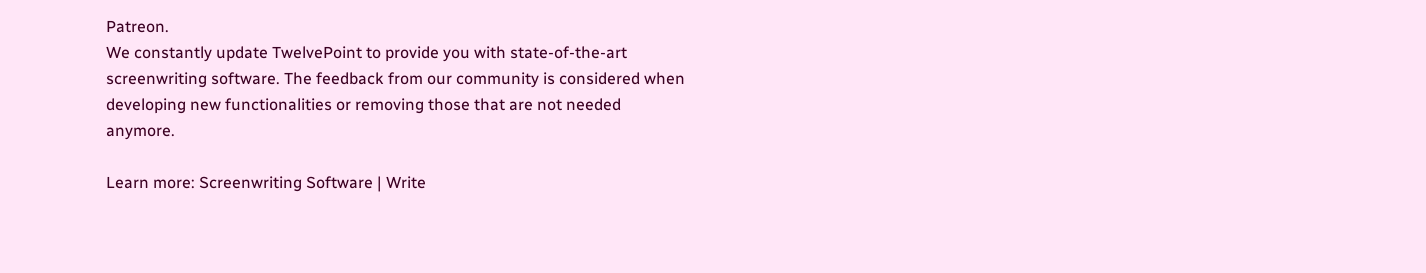Patreon.
We constantly update TwelvePoint to provide you with state-of-the-art screenwriting software. The feedback from our community is considered when developing new functionalities or removing those that are not needed anymore.

Learn more: Screenwriting Software | Write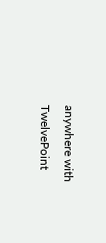anywhere with TwelvePoint